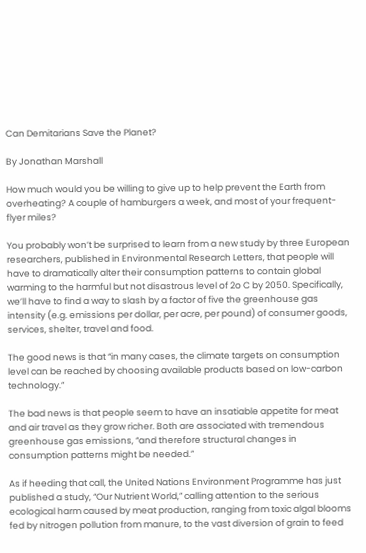Can Demitarians Save the Planet?

By Jonathan Marshall

How much would you be willing to give up to help prevent the Earth from overheating? A couple of hamburgers a week, and most of your frequent-flyer miles?

You probably won’t be surprised to learn from a new study by three European researchers, published in Environmental Research Letters, that people will have to dramatically alter their consumption patterns to contain global warming to the harmful but not disastrous level of 2o C by 2050. Specifically, we’ll have to find a way to slash by a factor of five the greenhouse gas intensity (e.g. emissions per dollar, per acre, per pound) of consumer goods, services, shelter, travel and food.

The good news is that “in many cases, the climate targets on consumption level can be reached by choosing available products based on low-carbon technology.”

The bad news is that people seem to have an insatiable appetite for meat and air travel as they grow richer. Both are associated with tremendous greenhouse gas emissions, “and therefore structural changes in consumption patterns might be needed.”

As if heeding that call, the United Nations Environment Programme has just published a study, “Our Nutrient World,” calling attention to the serious ecological harm caused by meat production, ranging from toxic algal blooms fed by nitrogen pollution from manure, to the vast diversion of grain to feed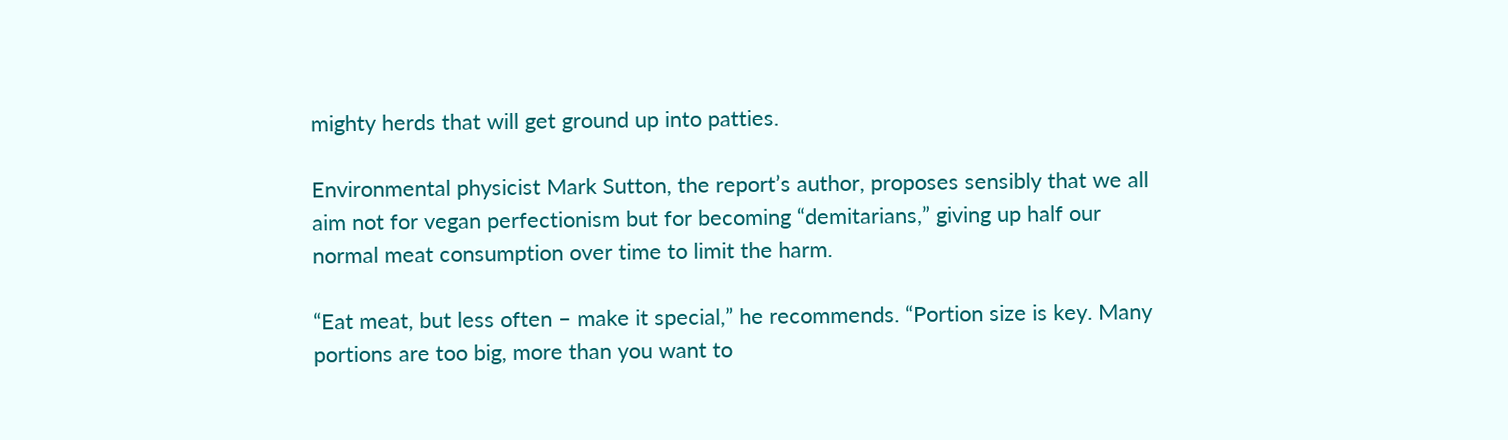mighty herds that will get ground up into patties.

Environmental physicist Mark Sutton, the report’s author, proposes sensibly that we all aim not for vegan perfectionism but for becoming “demitarians,” giving up half our normal meat consumption over time to limit the harm.

“Eat meat, but less often – make it special,” he recommends. “Portion size is key. Many portions are too big, more than you want to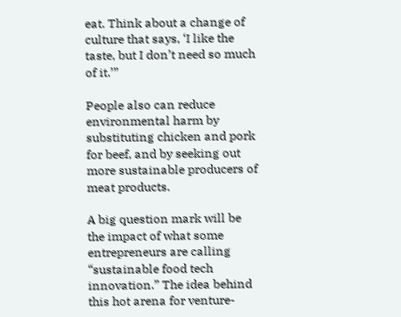eat. Think about a change of culture that says, ‘I like the taste, but I don’t need so much of it.’”

People also can reduce environmental harm by substituting chicken and pork for beef, and by seeking out more sustainable producers of meat products.

A big question mark will be the impact of what some entrepreneurs are calling “sustainable food tech innovation.” The idea behind this hot arena for venture-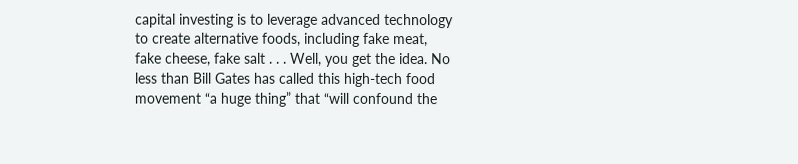capital investing is to leverage advanced technology to create alternative foods, including fake meat, fake cheese, fake salt . . . Well, you get the idea. No less than Bill Gates has called this high-tech food movement “a huge thing” that “will confound the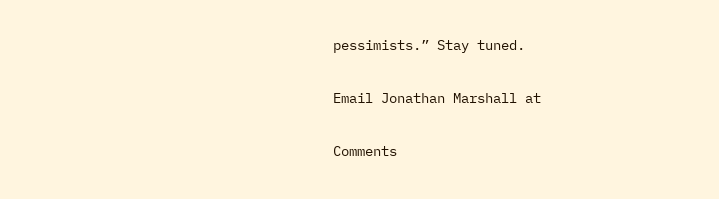pessimists.” Stay tuned.

Email Jonathan Marshall at

Comments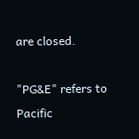are closed.

"PG&E" refers to Pacific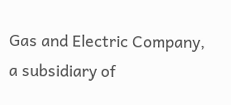Gas and Electric Company, a subsidiary of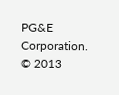PG&E Corporation.
© 2013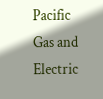Pacific Gas and Electric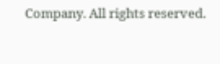Company. All rights reserved.